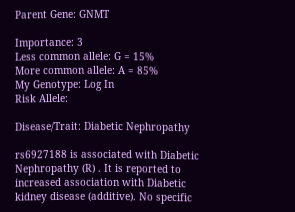Parent Gene: GNMT

Importance: 3
Less common allele: G = 15%
More common allele: A = 85%
My Genotype: Log In
Risk Allele:

Disease/Trait: Diabetic Nephropathy

rs6927188 is associated with Diabetic Nephropathy (R) . It is reported to increased association with Diabetic kidney disease (additive). No specific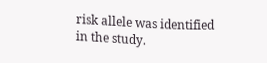risk allele was identified in the study.